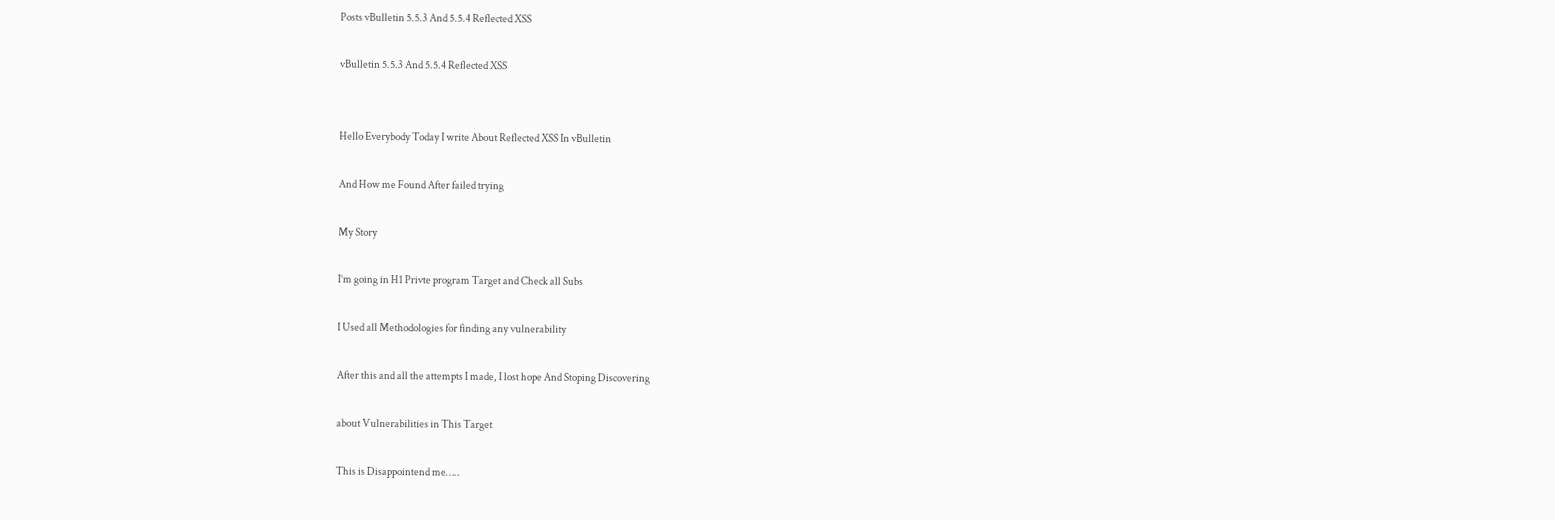Posts vBulletin 5.5.3 And 5.5.4 Reflected XSS

vBulletin 5.5.3 And 5.5.4 Reflected XSS


Hello Everybody Today I write About Reflected XSS In vBulletin

And How me Found After failed trying

My Story

I’m going in H1 Privte program Target and Check all Subs

I Used all Methodologies for finding any vulnerability

After this and all the attempts I made, I lost hope And Stoping Discovering

about Vulnerabilities in This Target

This is Disappointend me…..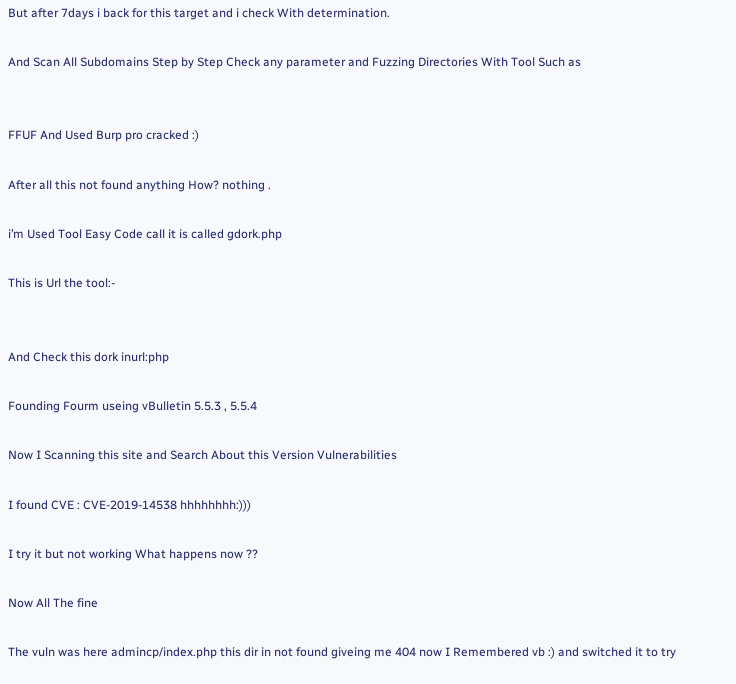But after 7days i back for this target and i check With determination.

And Scan All Subdomains Step by Step Check any parameter and Fuzzing Directories With Tool Such as


FFUF And Used Burp pro cracked :)

After all this not found anything How? nothing .

i’m Used Tool Easy Code call it is called gdork.php

This is Url the tool:-


And Check this dork inurl:php

Founding Fourm useing vBulletin 5.5.3 , 5.5.4

Now I Scanning this site and Search About this Version Vulnerabilities

I found CVE : CVE-2019-14538 hhhhhhhh:)))

I try it but not working What happens now ??

Now All The fine

The vuln was here admincp/index.php this dir in not found giveing me 404 now I Remembered vb :) and switched it to try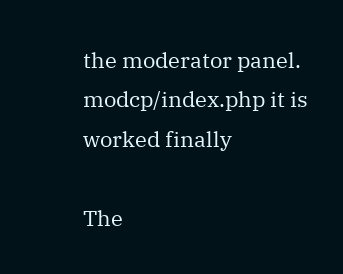the moderator panel. modcp/index.php it is worked finally

The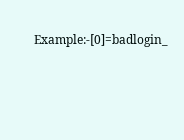Example:-[0]=badlogin_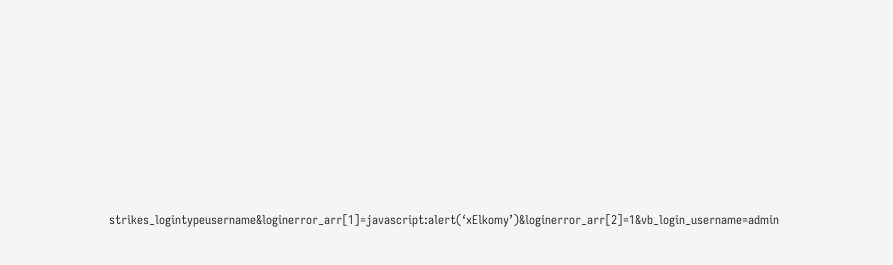strikes_logintypeusername&loginerror_arr[1]=javascript:alert(‘xElkomy’)&loginerror_arr[2]=1&vb_login_username=admin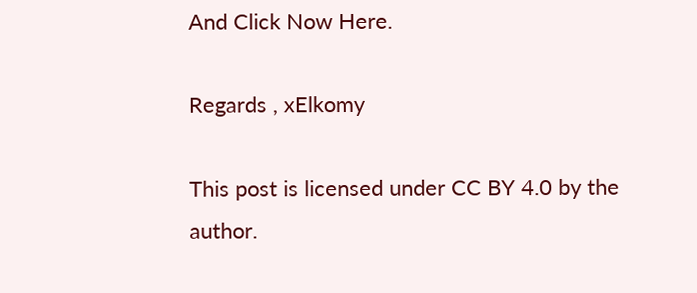And Click Now Here.

Regards , xElkomy

This post is licensed under CC BY 4.0 by the author.